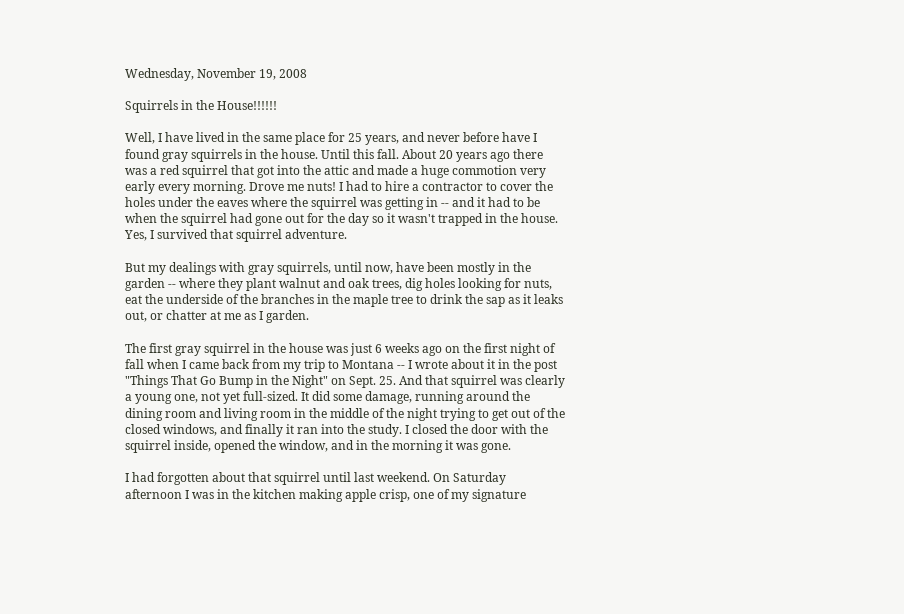Wednesday, November 19, 2008

Squirrels in the House!!!!!!

Well, I have lived in the same place for 25 years, and never before have I found gray squirrels in the house. Until this fall. About 20 years ago there was a red squirrel that got into the attic and made a huge commotion very early every morning. Drove me nuts! I had to hire a contractor to cover the holes under the eaves where the squirrel was getting in -- and it had to be when the squirrel had gone out for the day so it wasn't trapped in the house. Yes, I survived that squirrel adventure.

But my dealings with gray squirrels, until now, have been mostly in the garden -- where they plant walnut and oak trees, dig holes looking for nuts, eat the underside of the branches in the maple tree to drink the sap as it leaks out, or chatter at me as I garden.

The first gray squirrel in the house was just 6 weeks ago on the first night of fall when I came back from my trip to Montana -- I wrote about it in the post "Things That Go Bump in the Night" on Sept. 25. And that squirrel was clearly a young one, not yet full-sized. It did some damage, running around the dining room and living room in the middle of the night trying to get out of the closed windows, and finally it ran into the study. I closed the door with the squirrel inside, opened the window, and in the morning it was gone.

I had forgotten about that squirrel until last weekend. On Saturday afternoon I was in the kitchen making apple crisp, one of my signature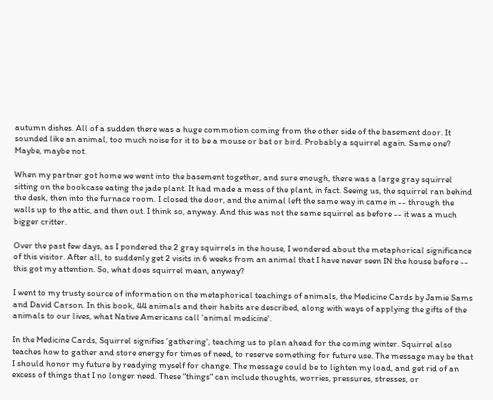autumn dishes. All of a sudden there was a huge commotion coming from the other side of the basement door. It sounded like an animal, too much noise for it to be a mouse or bat or bird. Probably a squirrel again. Same one? Maybe, maybe not.

When my partner got home we went into the basement together, and sure enough, there was a large gray squirrel sitting on the bookcase eating the jade plant. It had made a mess of the plant, in fact. Seeing us, the squirrel ran behind the desk, then into the furnace room. I closed the door, and the animal left the same way in came in -- through the walls up to the attic, and then out. I think so, anyway. And this was not the same squirrel as before -- it was a much bigger critter.

Over the past few days, as I pondered the 2 gray squirrels in the house, I wondered about the metaphorical significance of this visitor. After all, to suddenly get 2 visits in 6 weeks from an animal that I have never seen IN the house before -- this got my attention. So, what does squirrel mean, anyway?

I went to my trusty source of information on the metaphorical teachings of animals, the Medicine Cards by Jamie Sams and David Carson. In this book, 44 animals and their habits are described, along with ways of applying the gifts of the animals to our lives, what Native Americans call 'animal medicine'.

In the Medicine Cards, Squirrel signifies 'gathering', teaching us to plan ahead for the coming winter. Squirrel also teaches how to gather and store energy for times of need, to reserve something for future use. The message may be that I should honor my future by readying myself for change. The message could be to lighten my load, and get rid of an excess of things that I no longer need. These "things" can include thoughts, worries, pressures, stresses, or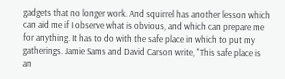gadgets that no longer work. And squirrel has another lesson which can aid me if I observe what is obvious, and which can prepare me for anything. It has to do with the safe place in which to put my gatherings. Jamie Sams and David Carson write, "This safe place is an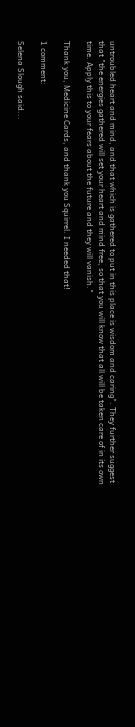untroubled heart and mind, and that which is gathered to put in this place is wisdom and caring". They further suggest that "the energies gathered will set your heart and mind free, so that you will know that all will be taken care of in its own time. Apply this to your fears about the future and they will vanish."

Thank you, Medicine Cards, and thank you Squirrel. I needed that!

1 comment:

Selena Slough said...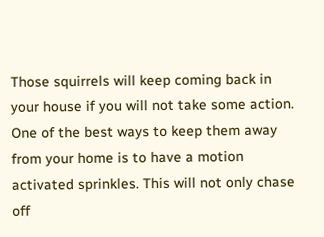Those squirrels will keep coming back in your house if you will not take some action. One of the best ways to keep them away from your home is to have a motion activated sprinkles. This will not only chase off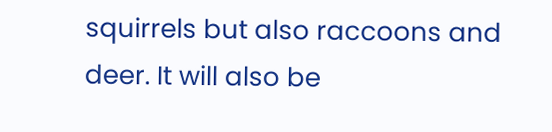squirrels but also raccoons and deer. It will also be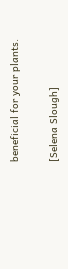beneficial for your plants.

[Selena Slough]